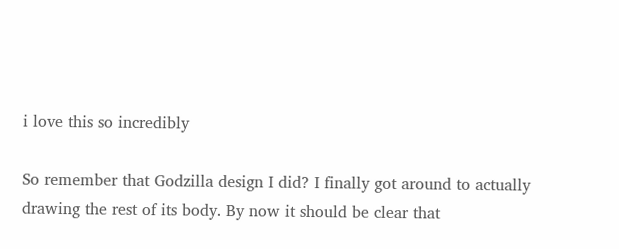i love this so incredibly

So remember that Godzilla design I did? I finally got around to actually drawing the rest of its body. By now it should be clear that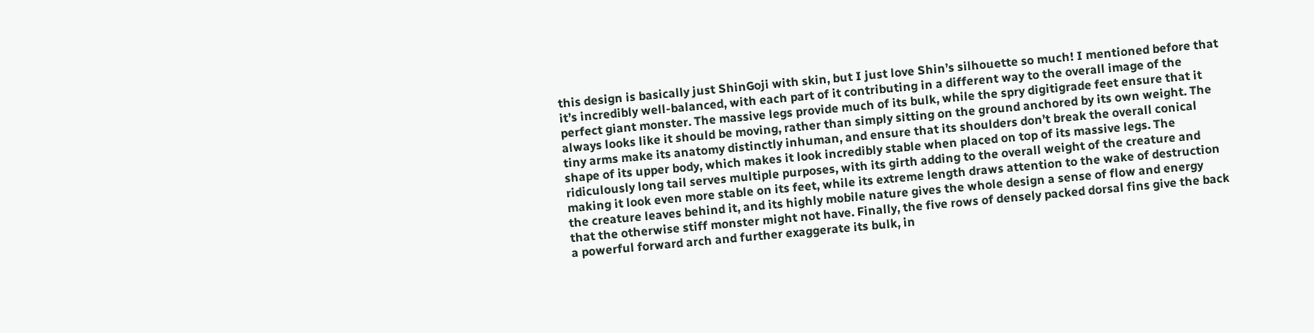this design is basically just ShinGoji with skin, but I just love Shin’s silhouette so much! I mentioned before that it’s incredibly well-balanced, with each part of it contributing in a different way to the overall image of the perfect giant monster. The massive legs provide much of its bulk, while the spry digitigrade feet ensure that it always looks like it should be moving, rather than simply sitting on the ground anchored by its own weight. The tiny arms make its anatomy distinctly inhuman, and ensure that its shoulders don’t break the overall conical shape of its upper body, which makes it look incredibly stable when placed on top of its massive legs. The ridiculously long tail serves multiple purposes, with its girth adding to the overall weight of the creature and making it look even more stable on its feet, while its extreme length draws attention to the wake of destruction the creature leaves behind it, and its highly mobile nature gives the whole design a sense of flow and energy that the otherwise stiff monster might not have. Finally, the five rows of densely packed dorsal fins give the back a powerful forward arch and further exaggerate its bulk, in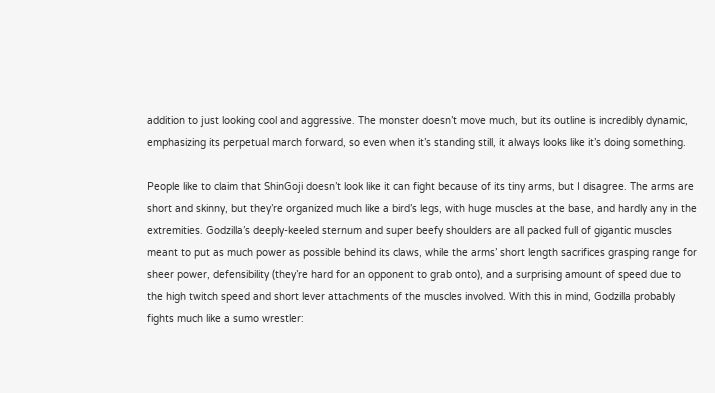addition to just looking cool and aggressive. The monster doesn’t move much, but its outline is incredibly dynamic, emphasizing its perpetual march forward, so even when it’s standing still, it always looks like it’s doing something.

People like to claim that ShinGoji doesn’t look like it can fight because of its tiny arms, but I disagree. The arms are short and skinny, but they’re organized much like a bird’s legs, with huge muscles at the base, and hardly any in the extremities. Godzilla’s deeply-keeled sternum and super beefy shoulders are all packed full of gigantic muscles meant to put as much power as possible behind its claws, while the arms’ short length sacrifices grasping range for sheer power, defensibility (they’re hard for an opponent to grab onto), and a surprising amount of speed due to the high twitch speed and short lever attachments of the muscles involved. With this in mind, Godzilla probably fights much like a sumo wrestler: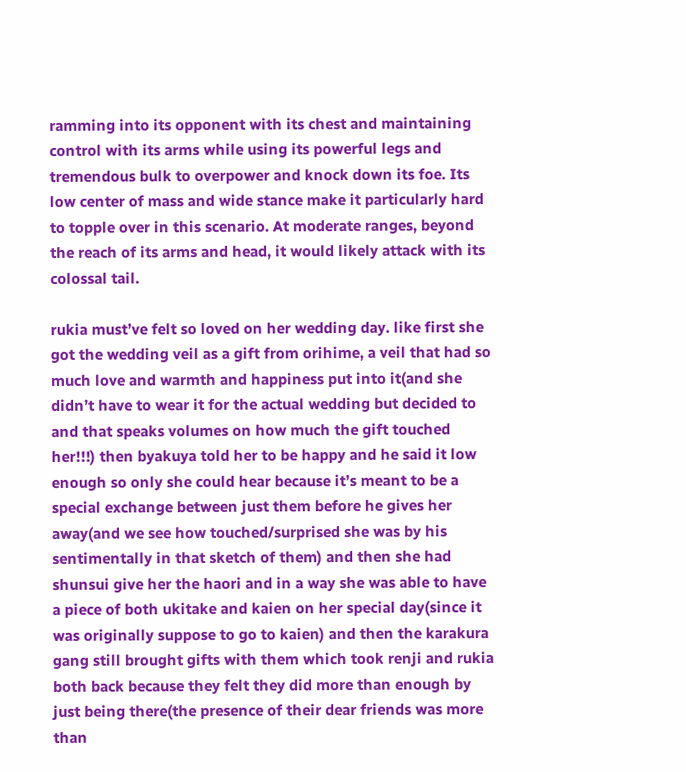ramming into its opponent with its chest and maintaining control with its arms while using its powerful legs and tremendous bulk to overpower and knock down its foe. Its low center of mass and wide stance make it particularly hard to topple over in this scenario. At moderate ranges, beyond the reach of its arms and head, it would likely attack with its colossal tail.

rukia must’ve felt so loved on her wedding day. like first she got the wedding veil as a gift from orihime, a veil that had so much love and warmth and happiness put into it(and she didn’t have to wear it for the actual wedding but decided to and that speaks volumes on how much the gift touched her!!!) then byakuya told her to be happy and he said it low enough so only she could hear because it’s meant to be a special exchange between just them before he gives her away(and we see how touched/surprised she was by his sentimentally in that sketch of them) and then she had shunsui give her the haori and in a way she was able to have a piece of both ukitake and kaien on her special day(since it was originally suppose to go to kaien) and then the karakura gang still brought gifts with them which took renji and rukia both back because they felt they did more than enough by just being there(the presence of their dear friends was more than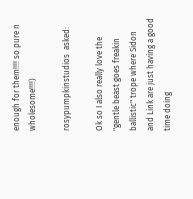enough for them!!!! so pure n wholesome!!!!)

rosypumpkinstudios  asked:

Ok so I also really love the "gentle beast goes freakin ballistic" trope where Sidon and Link are just having a good time doing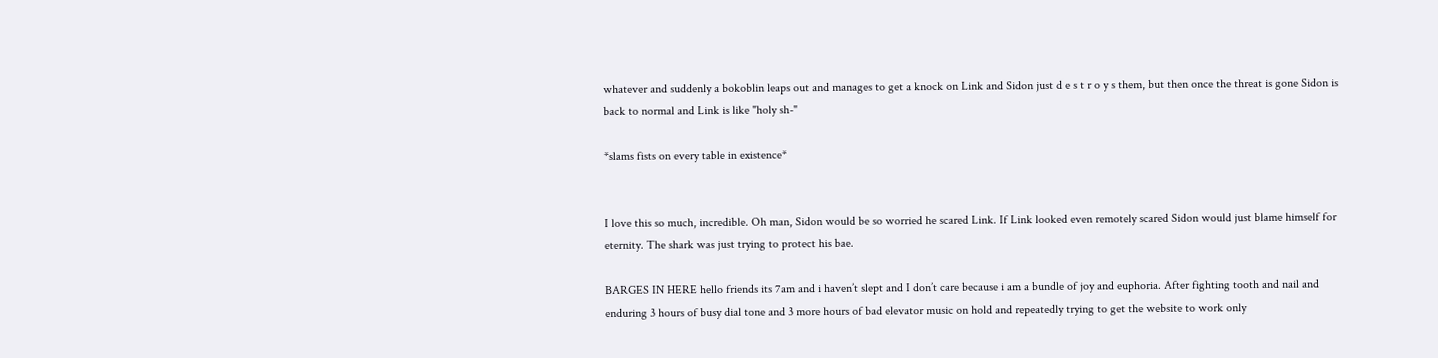whatever and suddenly a bokoblin leaps out and manages to get a knock on Link and Sidon just d e s t r o y s them, but then once the threat is gone Sidon is back to normal and Link is like "holy sh-"

*slams fists on every table in existence*


I love this so much, incredible. Oh man, Sidon would be so worried he scared Link. If Link looked even remotely scared Sidon would just blame himself for eternity. The shark was just trying to protect his bae.

BARGES IN HERE hello friends its 7am and i haven’t slept and I don’t care because i am a bundle of joy and euphoria. After fighting tooth and nail and enduring 3 hours of busy dial tone and 3 more hours of bad elevator music on hold and repeatedly trying to get the website to work only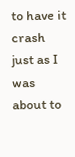to have it crash just as I was about to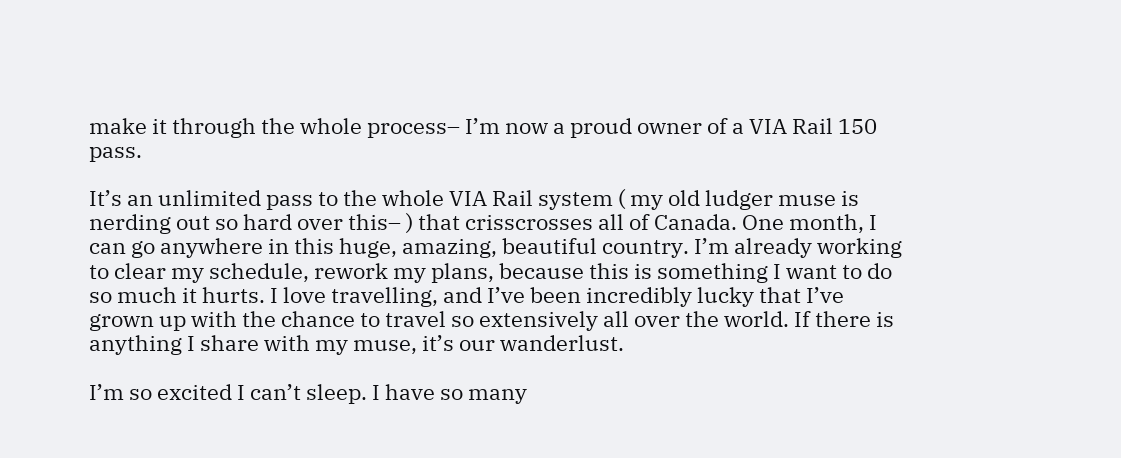make it through the whole process– I’m now a proud owner of a VIA Rail 150 pass.

It’s an unlimited pass to the whole VIA Rail system ( my old ludger muse is nerding out so hard over this– ) that crisscrosses all of Canada. One month, I can go anywhere in this huge, amazing, beautiful country. I’m already working to clear my schedule, rework my plans, because this is something I want to do so much it hurts. I love travelling, and I’ve been incredibly lucky that I’ve grown up with the chance to travel so extensively all over the world. If there is anything I share with my muse, it’s our wanderlust.

I’m so excited I can’t sleep. I have so many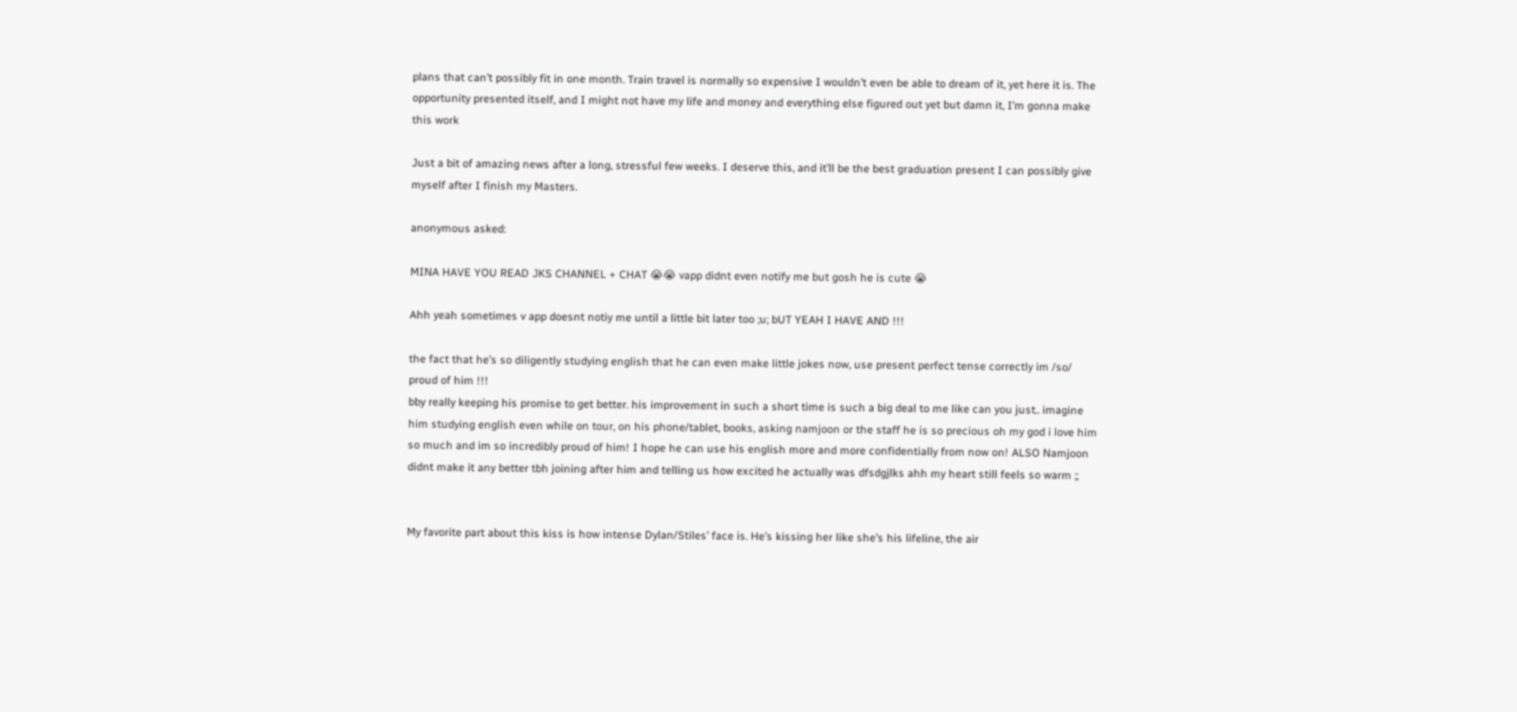plans that can’t possibly fit in one month. Train travel is normally so expensive I wouldn’t even be able to dream of it, yet here it is. The opportunity presented itself, and I might not have my life and money and everything else figured out yet but damn it, I’m gonna make this work

Just a bit of amazing news after a long, stressful few weeks. I deserve this, and it’ll be the best graduation present I can possibly give myself after I finish my Masters.

anonymous asked:

MINA HAVE YOU READ JKS CHANNEL + CHAT 😭😭 vapp didnt even notify me but gosh he is cute 😭

Ahh yeah sometimes v app doesnt notiy me until a little bit later too ;u; bUT YEAH I HAVE AND !!!

the fact that he’s so diligently studying english that he can even make little jokes now, use present perfect tense correctly im /so/ proud of him !!!
bby really keeping his promise to get better. his improvement in such a short time is such a big deal to me like can you just.. imagine him studying english even while on tour, on his phone/tablet, books, asking namjoon or the staff he is so precious oh my god i love him so much and im so incredibly proud of him! I hope he can use his english more and more confidentially from now on! ALSO Namjoon didnt make it any better tbh joining after him and telling us how excited he actually was dfsdgjlks ahh my heart still feels so warm ;;


My favorite part about this kiss is how intense Dylan/Stiles’ face is. He’s kissing her like she’s his lifeline, the air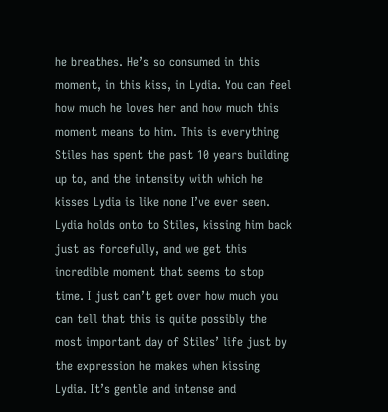he breathes. He’s so consumed in this moment, in this kiss, in Lydia. You can feel how much he loves her and how much this moment means to him. This is everything Stiles has spent the past 10 years building up to, and the intensity with which he kisses Lydia is like none I’ve ever seen. Lydia holds onto to Stiles, kissing him back just as forcefully, and we get this incredible moment that seems to stop time. I just can’t get over how much you can tell that this is quite possibly the most important day of Stiles’ life just by the expression he makes when kissing Lydia. It’s gentle and intense and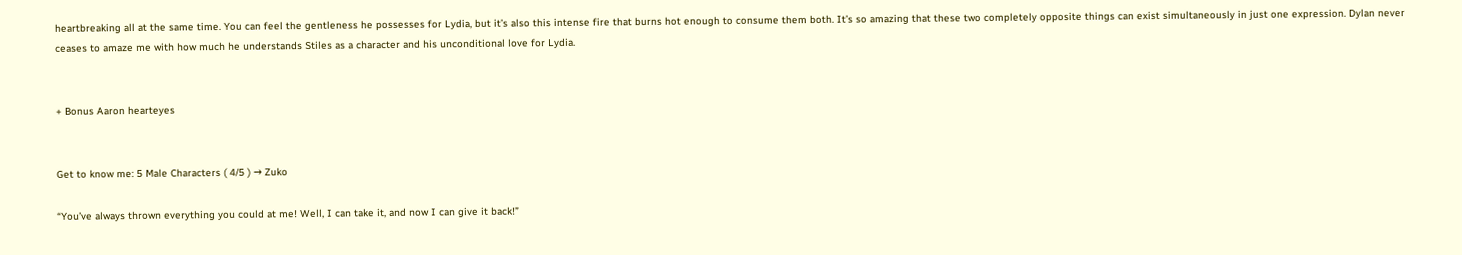heartbreaking all at the same time. You can feel the gentleness he possesses for Lydia, but it’s also this intense fire that burns hot enough to consume them both. It’s so amazing that these two completely opposite things can exist simultaneously in just one expression. Dylan never ceases to amaze me with how much he understands Stiles as a character and his unconditional love for Lydia.


+ Bonus Aaron hearteyes


Get to know me: 5 Male Characters ( 4/5 ) → Zuko

“You’ve always thrown everything you could at me! Well, I can take it, and now I can give it back!”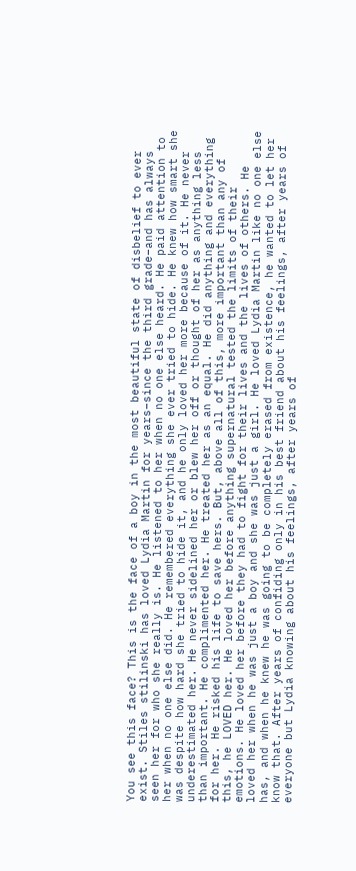You see this face? This is the face of a boy in the most beautiful state of disbelief to ever exist. Stiles stilinski has loved Lydia Martin for years–since the third grade–and has always seen her for who she really is. He listened to her when no one else heard. He paid attention to her when no one else did. He remembered everything she ever tried to hide. He knew how smart she was despite how hard she tried to hide it, and he only loved her more because of it. He never underestimated her. He never sidelined her or blew her off or thought of her as anything less than important. He complimented her. He treated her as an equal. He did anything and everything for her. He risked his life to save hers. But, above all of this, more important than any of this, he LOVED her. He loved her before anything supernatural tested the limits of their emotions. He loved her before they had to fight for their lives and the lives of others. He loved her when he was just a boy and she was just a girl. He loved Lydia Martin like no one else has, and when he knew he was going to be completely erased from existence, he wanted to let her know that. After years of confiding only in his best friend about his feelings, after years of everyone but Lydia knowing about his feelings, after years of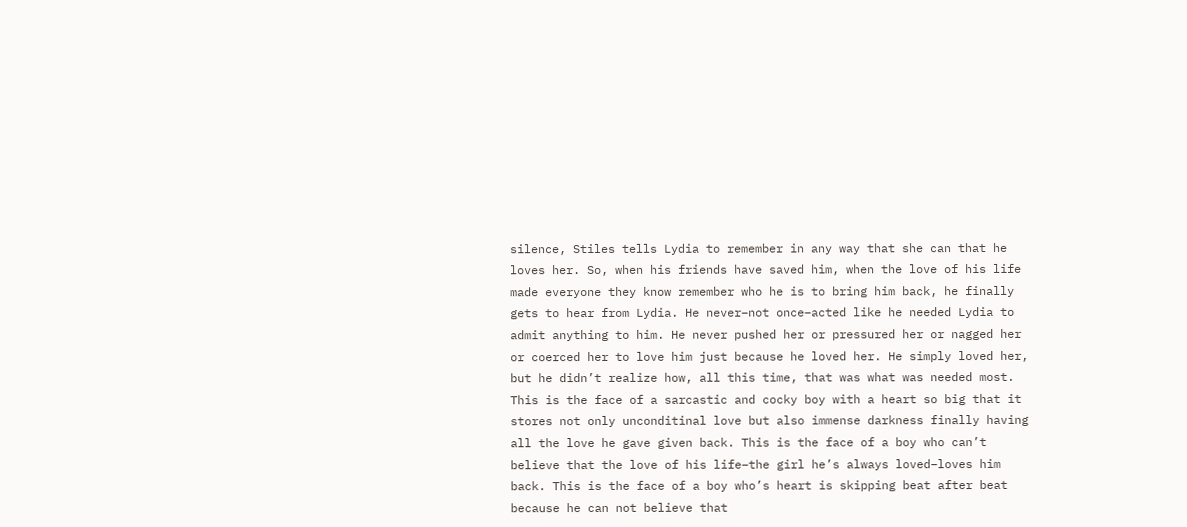silence, Stiles tells Lydia to remember in any way that she can that he loves her. So, when his friends have saved him, when the love of his life made everyone they know remember who he is to bring him back, he finally gets to hear from Lydia. He never–not once–acted like he needed Lydia to admit anything to him. He never pushed her or pressured her or nagged her or coerced her to love him just because he loved her. He simply loved her, but he didn’t realize how, all this time, that was what was needed most. This is the face of a sarcastic and cocky boy with a heart so big that it stores not only unconditinal love but also immense darkness finally having all the love he gave given back. This is the face of a boy who can’t believe that the love of his life–the girl he’s always loved–loves him back. This is the face of a boy who’s heart is skipping beat after beat because he can not believe that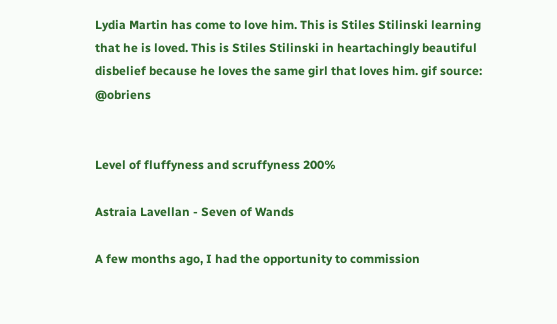Lydia Martin has come to love him. This is Stiles Stilinski learning that he is loved. This is Stiles Stilinski in heartachingly beautiful disbelief because he loves the same girl that loves him. gif source: @obriens


Level of fluffyness and scruffyness 200%

Astraia Lavellan - Seven of Wands

A few months ago, I had the opportunity to commission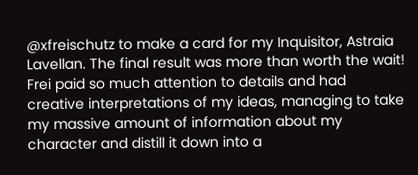@xfreischutz to make a card for my Inquisitor, Astraia Lavellan. The final result was more than worth the wait! Frei paid so much attention to details and had creative interpretations of my ideas, managing to take my massive amount of information about my character and distill it down into a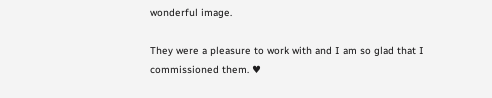wonderful image.

They were a pleasure to work with and I am so glad that I commissioned them. ♥